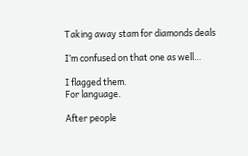Taking away stam for diamonds deals

I’m confused on that one as well…

I flagged them.
For language.

After people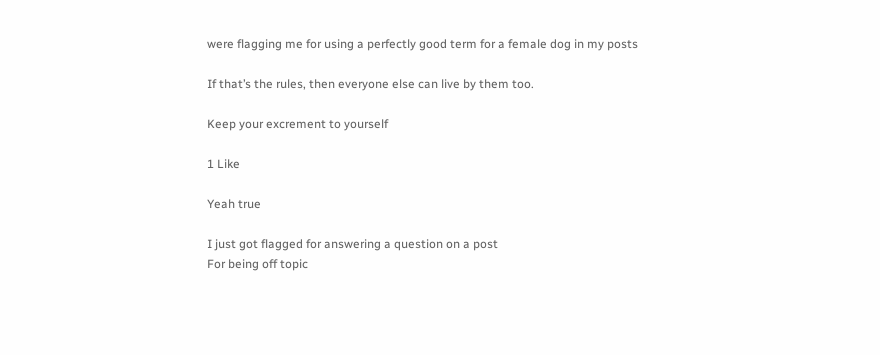were flagging me for using a perfectly good term for a female dog in my posts

If that’s the rules, then everyone else can live by them too.

Keep your excrement to yourself

1 Like

Yeah true

I just got flagged for answering a question on a post
For being off topic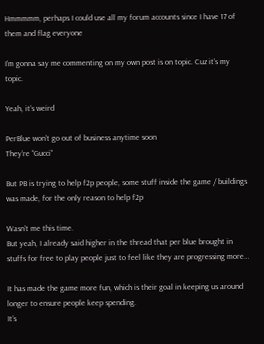Hmmmmm, perhaps I could use all my forum accounts since I have 17 of them and flag everyone

I’m gonna say me commenting on my own post is on topic. Cuz it’s my topic.

Yeah, it’s weird

PerBlue won’t go out of business anytime soon
They’re “Gucci”

But PB is trying to help f2p people, some stuff inside the game / buildings was made, for the only reason to help f2p

Wasn’t me this time.
But yeah, I already said higher in the thread that per blue brought in stuffs for free to play people just to feel like they are progressing more…

It has made the game more fun, which is their goal in keeping us around longer to ensure people keep spending.
It’s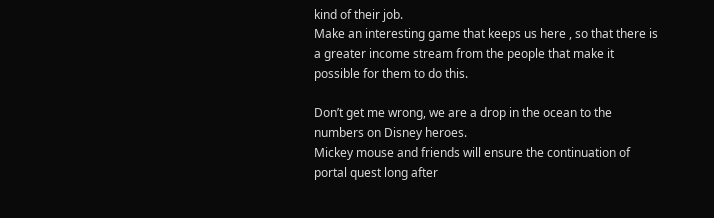kind of their job.
Make an interesting game that keeps us here , so that there is a greater income stream from the people that make it possible for them to do this.

Don’t get me wrong, we are a drop in the ocean to the numbers on Disney heroes.
Mickey mouse and friends will ensure the continuation of portal quest long after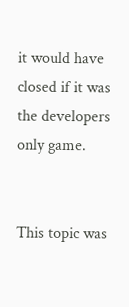it would have closed if it was the developers only game.


This topic was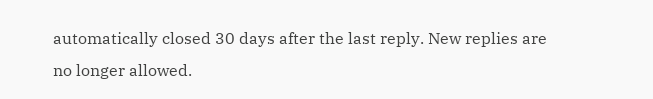automatically closed 30 days after the last reply. New replies are no longer allowed.